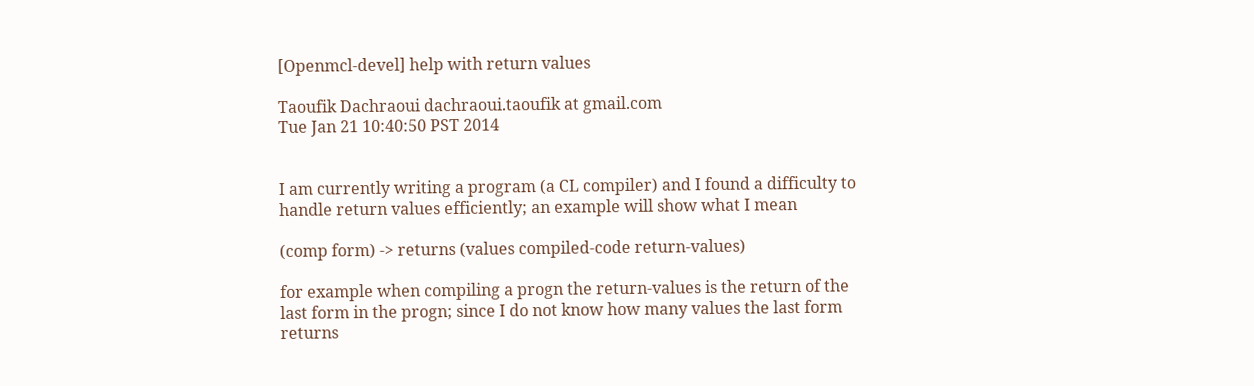[Openmcl-devel] help with return values

Taoufik Dachraoui dachraoui.taoufik at gmail.com
Tue Jan 21 10:40:50 PST 2014


I am currently writing a program (a CL compiler) and I found a difficulty to
handle return values efficiently; an example will show what I mean

(comp form) -> returns (values compiled-code return-values)

for example when compiling a progn the return-values is the return of the
last form in the progn; since I do not know how many values the last form
returns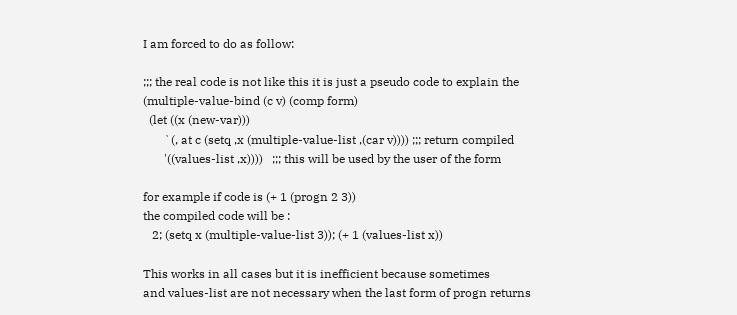I am forced to do as follow:

;;; the real code is not like this it is just a pseudo code to explain the
(multiple-value-bind (c v) (comp form)
  (let ((x (new-var)))
       `(, at c (setq ,x (multiple-value-list ,(car v)))) ;;; return compiled
       '((values-list ,x))))   ;;; this will be used by the user of the form

for example if code is (+ 1 (progn 2 3))
the compiled code will be :
   2; (setq x (multiple-value-list 3)); (+ 1 (values-list x))

This works in all cases but it is inefficient because sometimes
and values-list are not necessary when the last form of progn returns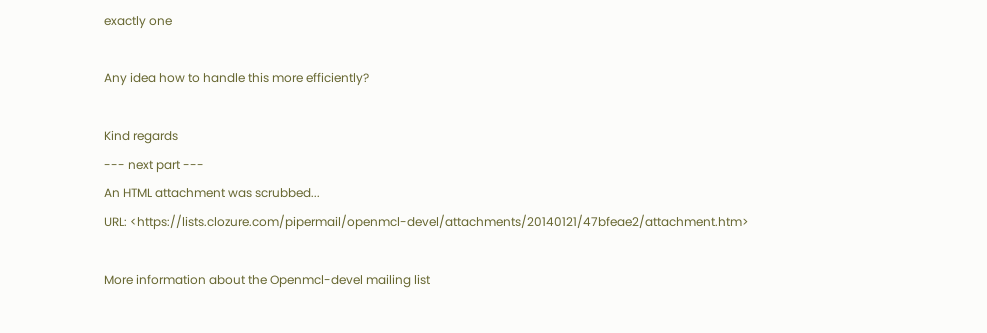exactly one

Any idea how to handle this more efficiently?

Kind regards
--- next part ---
An HTML attachment was scrubbed...
URL: <https://lists.clozure.com/pipermail/openmcl-devel/attachments/20140121/47bfeae2/attachment.htm>

More information about the Openmcl-devel mailing list